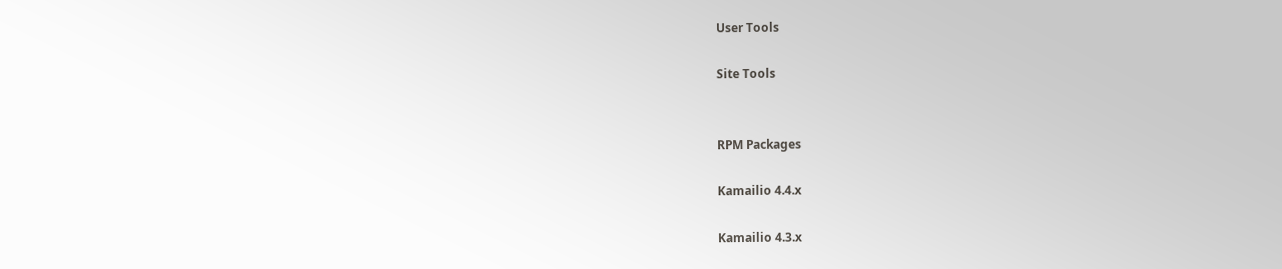User Tools

Site Tools


RPM Packages

Kamailio 4.4.x

Kamailio 4.3.x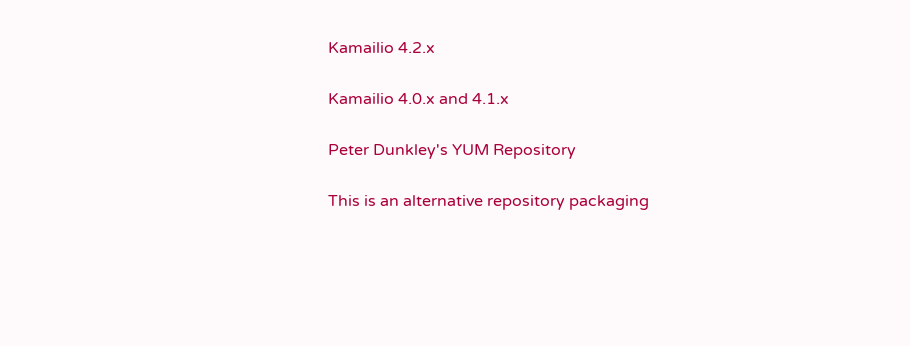Kamailio 4.2.x

Kamailio 4.0.x and 4.1.x

Peter Dunkley's YUM Repository

This is an alternative repository packaging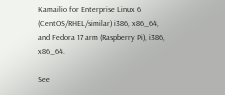Kamailio for Enterprise Linux 6 (CentOS/RHEL/similar) i386, x86_64, and Fedora 17 arm (Raspberry Pi), i386, x86_64.

See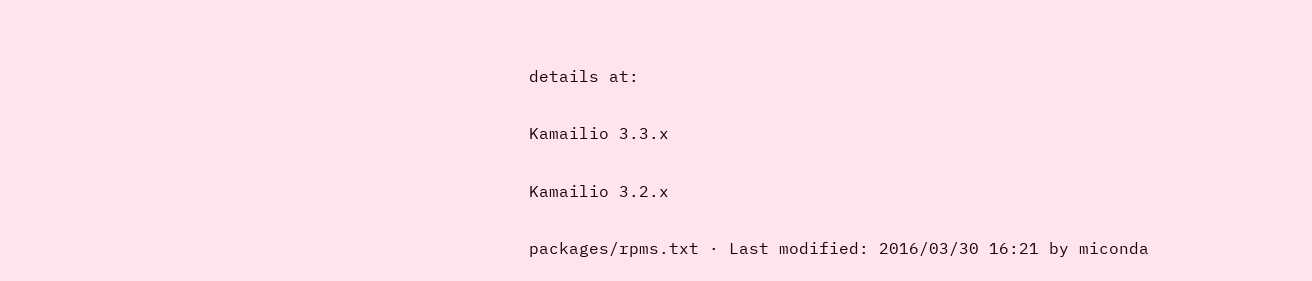details at:

Kamailio 3.3.x

Kamailio 3.2.x

packages/rpms.txt · Last modified: 2016/03/30 16:21 by miconda